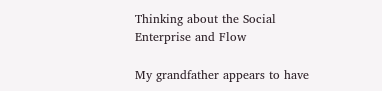Thinking about the Social Enterprise and Flow

My grandfather appears to have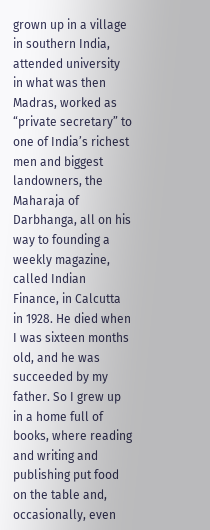grown up in a village in southern India, attended university in what was then Madras, worked as “private secretary” to one of India’s richest men and biggest landowners, the Maharaja of Darbhanga, all on his way to founding a weekly magazine, called Indian Finance, in Calcutta in 1928. He died when I was sixteen months old, and he was succeeded by my father. So I grew up in a home full of books, where reading and writing and publishing put food on the table and, occasionally, even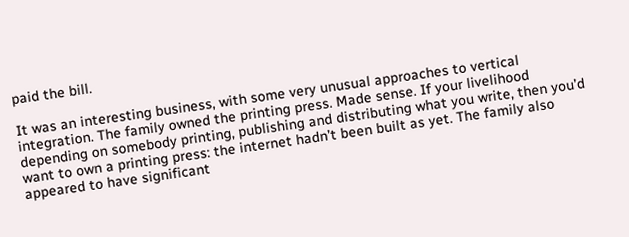paid the bill.

It was an interesting business, with some very unusual approaches to vertical integration. The family owned the printing press. Made sense. If your livelihood depending on somebody printing, publishing and distributing what you write, then you’d want to own a printing press: the internet hadn’t been built as yet. The family also appeared to have significant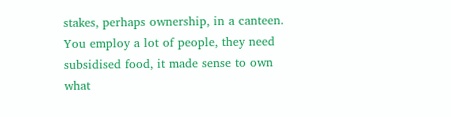stakes, perhaps ownership, in a canteen. You employ a lot of people, they need subsidised food, it made sense to own what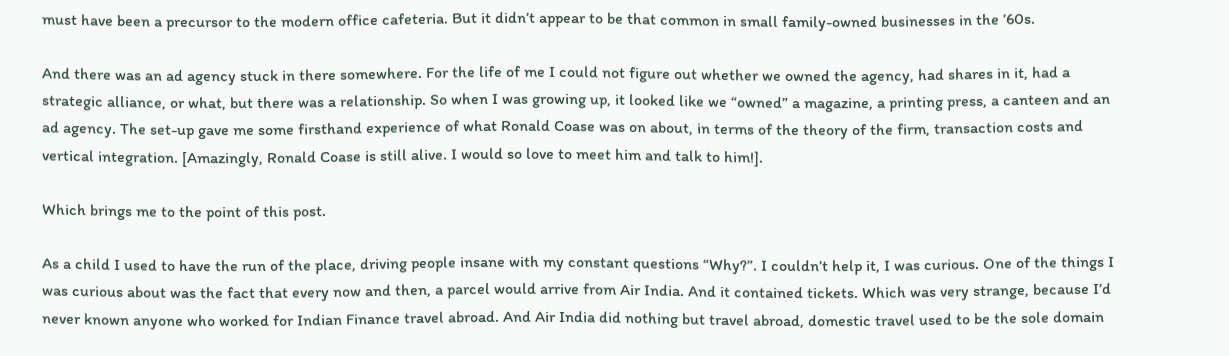must have been a precursor to the modern office cafeteria. But it didn’t appear to be that common in small family-owned businesses in the ’60s.

And there was an ad agency stuck in there somewhere. For the life of me I could not figure out whether we owned the agency, had shares in it, had a strategic alliance, or what, but there was a relationship. So when I was growing up, it looked like we “owned” a magazine, a printing press, a canteen and an ad agency. The set-up gave me some firsthand experience of what Ronald Coase was on about, in terms of the theory of the firm, transaction costs and vertical integration. [Amazingly, Ronald Coase is still alive. I would so love to meet him and talk to him!].

Which brings me to the point of this post.

As a child I used to have the run of the place, driving people insane with my constant questions “Why?”. I couldn’t help it, I was curious. One of the things I was curious about was the fact that every now and then, a parcel would arrive from Air India. And it contained tickets. Which was very strange, because I’d never known anyone who worked for Indian Finance travel abroad. And Air India did nothing but travel abroad, domestic travel used to be the sole domain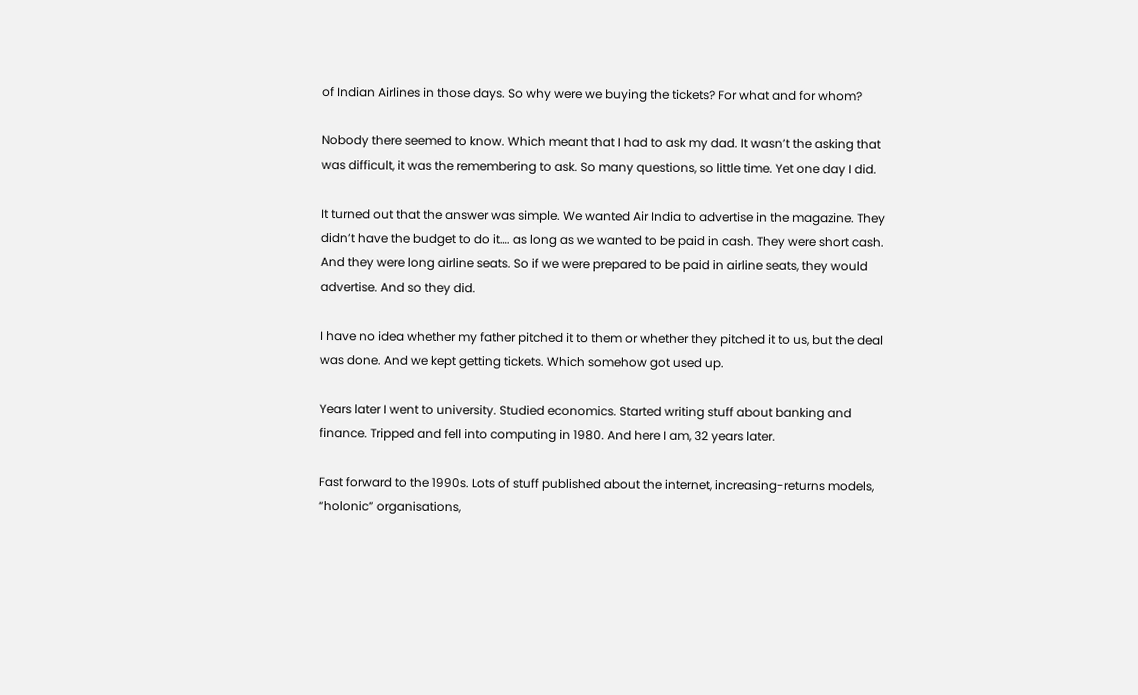of Indian Airlines in those days. So why were we buying the tickets? For what and for whom?

Nobody there seemed to know. Which meant that I had to ask my dad. It wasn’t the asking that was difficult, it was the remembering to ask. So many questions, so little time. Yet one day I did.

It turned out that the answer was simple. We wanted Air India to advertise in the magazine. They didn’t have the budget to do it…. as long as we wanted to be paid in cash. They were short cash. And they were long airline seats. So if we were prepared to be paid in airline seats, they would advertise. And so they did.

I have no idea whether my father pitched it to them or whether they pitched it to us, but the deal was done. And we kept getting tickets. Which somehow got used up.

Years later I went to university. Studied economics. Started writing stuff about banking and finance. Tripped and fell into computing in 1980. And here I am, 32 years later.

Fast forward to the 1990s. Lots of stuff published about the internet, increasing-returns models, “holonic” organisations,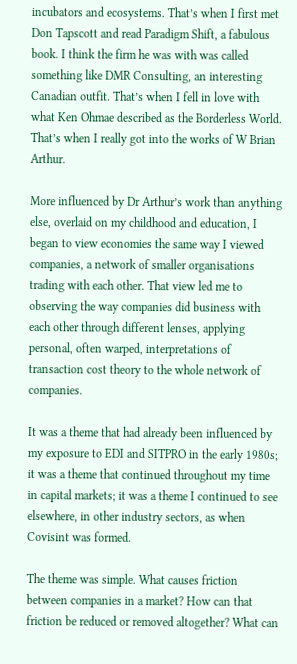incubators and ecosystems. That’s when I first met Don Tapscott and read Paradigm Shift, a fabulous book. I think the firm he was with was called something like DMR Consulting, an interesting Canadian outfit. That’s when I fell in love with what Ken Ohmae described as the Borderless World. That’s when I really got into the works of W Brian Arthur.

More influenced by Dr Arthur’s work than anything else, overlaid on my childhood and education, I began to view economies the same way I viewed companies, a network of smaller organisations trading with each other. That view led me to observing the way companies did business with each other through different lenses, applying personal, often warped, interpretations of transaction cost theory to the whole network of companies.

It was a theme that had already been influenced by my exposure to EDI and SITPRO in the early 1980s; it was a theme that continued throughout my time in capital markets; it was a theme I continued to see elsewhere, in other industry sectors, as when Covisint was formed.

The theme was simple. What causes friction between companies in a market? How can that friction be reduced or removed altogether? What can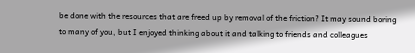be done with the resources that are freed up by removal of the friction? It may sound boring to many of you, but I enjoyed thinking about it and talking to friends and colleagues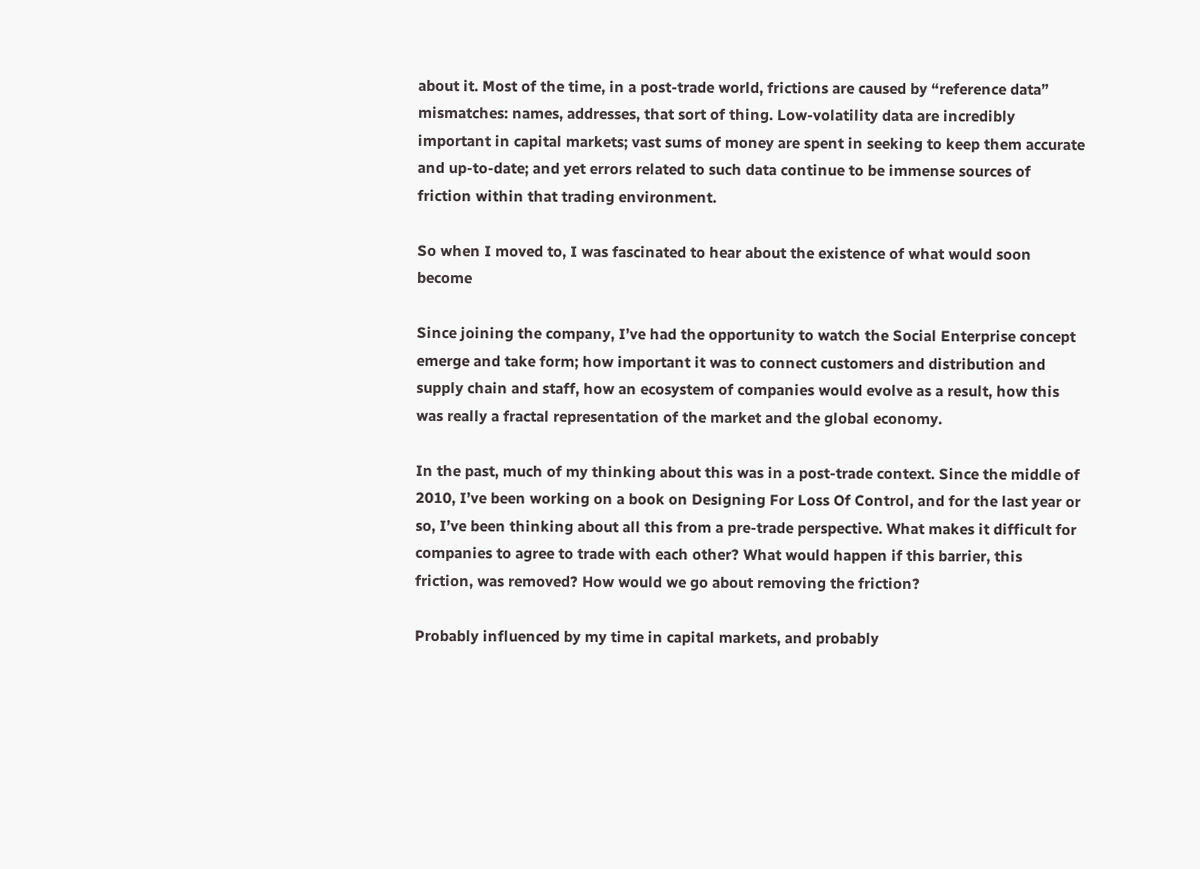about it. Most of the time, in a post-trade world, frictions are caused by “reference data” mismatches: names, addresses, that sort of thing. Low-volatility data are incredibly important in capital markets; vast sums of money are spent in seeking to keep them accurate and up-to-date; and yet errors related to such data continue to be immense sources of friction within that trading environment.

So when I moved to, I was fascinated to hear about the existence of what would soon become

Since joining the company, I’ve had the opportunity to watch the Social Enterprise concept emerge and take form; how important it was to connect customers and distribution and supply chain and staff, how an ecosystem of companies would evolve as a result, how this was really a fractal representation of the market and the global economy.

In the past, much of my thinking about this was in a post-trade context. Since the middle of 2010, I’ve been working on a book on Designing For Loss Of Control, and for the last year or so, I’ve been thinking about all this from a pre-trade perspective. What makes it difficult for companies to agree to trade with each other? What would happen if this barrier, this friction, was removed? How would we go about removing the friction?

Probably influenced by my time in capital markets, and probably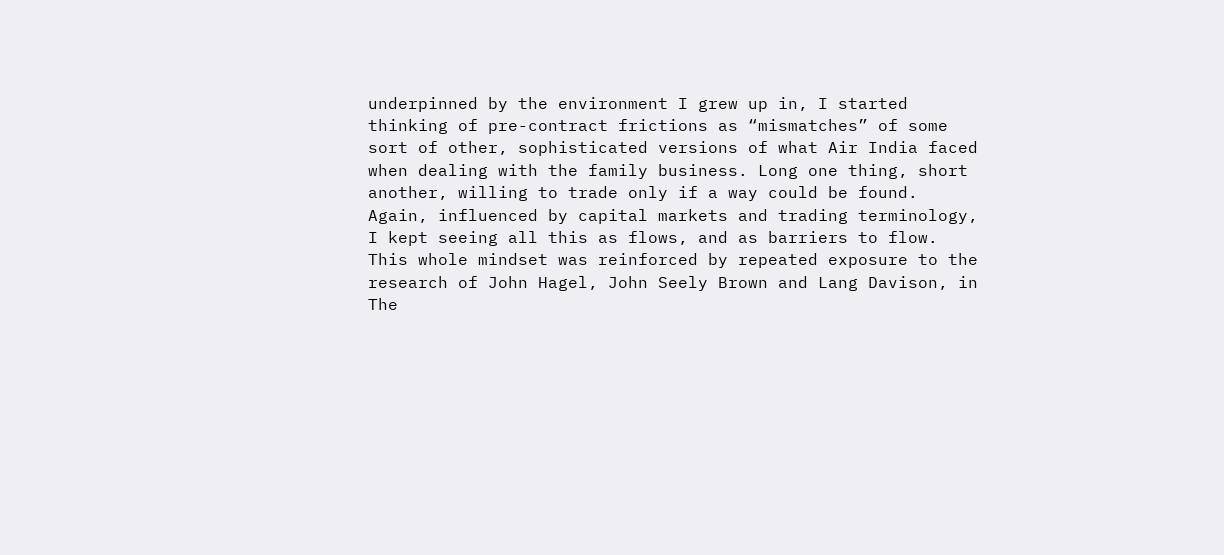underpinned by the environment I grew up in, I started thinking of pre-contract frictions as “mismatches” of some sort of other, sophisticated versions of what Air India faced when dealing with the family business. Long one thing, short another, willing to trade only if a way could be found. Again, influenced by capital markets and trading terminology, I kept seeing all this as flows, and as barriers to flow. This whole mindset was reinforced by repeated exposure to the research of John Hagel, John Seely Brown and Lang Davison, in The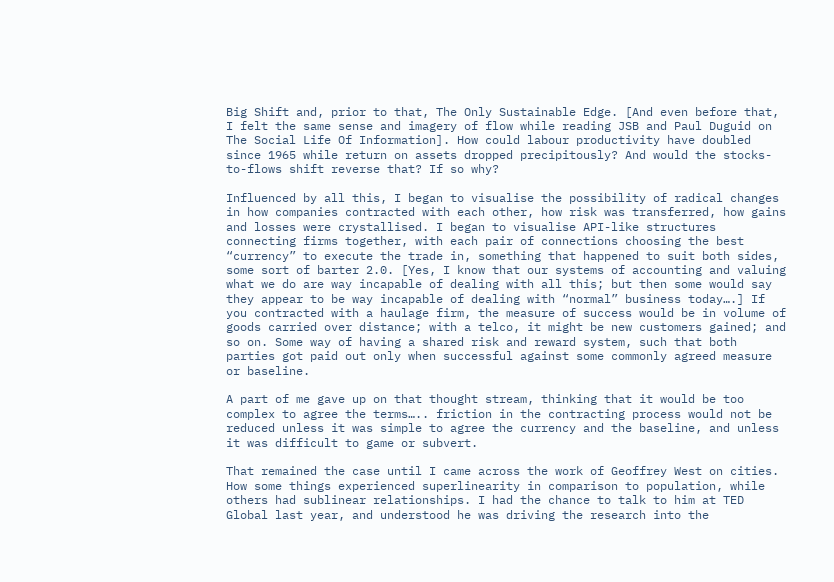Big Shift and, prior to that, The Only Sustainable Edge. [And even before that, I felt the same sense and imagery of flow while reading JSB and Paul Duguid on The Social Life Of Information]. How could labour productivity have doubled since 1965 while return on assets dropped precipitously? And would the stocks-to-flows shift reverse that? If so why?

Influenced by all this, I began to visualise the possibility of radical changes in how companies contracted with each other, how risk was transferred, how gains and losses were crystallised. I began to visualise API-like structures connecting firms together, with each pair of connections choosing the best “currency” to execute the trade in, something that happened to suit both sides, some sort of barter 2.0. [Yes, I know that our systems of accounting and valuing what we do are way incapable of dealing with all this; but then some would say they appear to be way incapable of dealing with “normal” business today….] If you contracted with a haulage firm, the measure of success would be in volume of goods carried over distance; with a telco, it might be new customers gained; and so on. Some way of having a shared risk and reward system, such that both parties got paid out only when successful against some commonly agreed measure or baseline.

A part of me gave up on that thought stream, thinking that it would be too complex to agree the terms….. friction in the contracting process would not be reduced unless it was simple to agree the currency and the baseline, and unless it was difficult to game or subvert.

That remained the case until I came across the work of Geoffrey West on cities. How some things experienced superlinearity in comparison to population, while others had sublinear relationships. I had the chance to talk to him at TED Global last year, and understood he was driving the research into the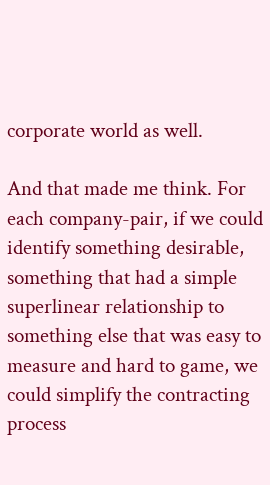corporate world as well.

And that made me think. For each company-pair, if we could identify something desirable, something that had a simple superlinear relationship to something else that was easy to measure and hard to game, we could simplify the contracting process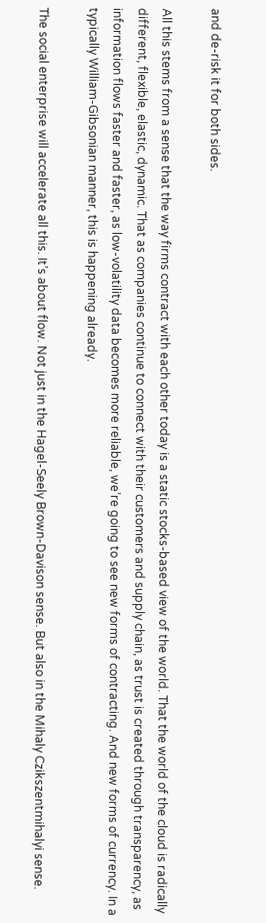and de-risk it for both sides.

All this stems from a sense that the way firms contract with each other today is a static stocks-based view of the world. That the world of the cloud is radically different, flexible, elastic, dynamic. That as companies continue to connect with their customers and supply chain, as trust is created through transparency, as information flows faster and faster, as low-volatility data becomes more reliable, we’re going to see new forms of contracting. And new forms of currency. In a typically William-Gibsonian manner, this is happening already.

The social enterprise will accelerate all this. It’s about flow. Not just in the Hagel-Seely Brown-Davison sense. But also in the Mihaly Czikszentmihalyi sense.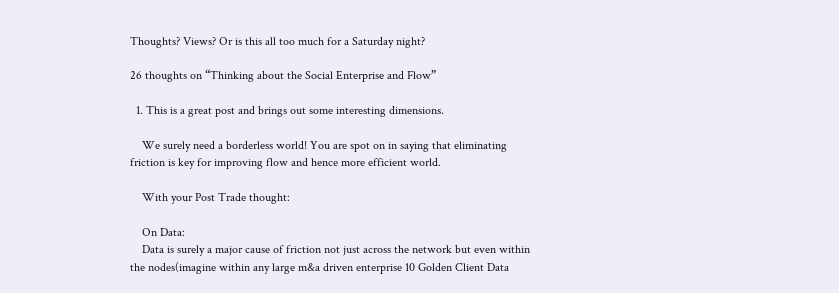Thoughts? Views? Or is this all too much for a Saturday night?

26 thoughts on “Thinking about the Social Enterprise and Flow”

  1. This is a great post and brings out some interesting dimensions.

    We surely need a borderless world! You are spot on in saying that eliminating friction is key for improving flow and hence more efficient world.

    With your Post Trade thought:

    On Data:
    Data is surely a major cause of friction not just across the network but even within the nodes(imagine within any large m&a driven enterprise 10 Golden Client Data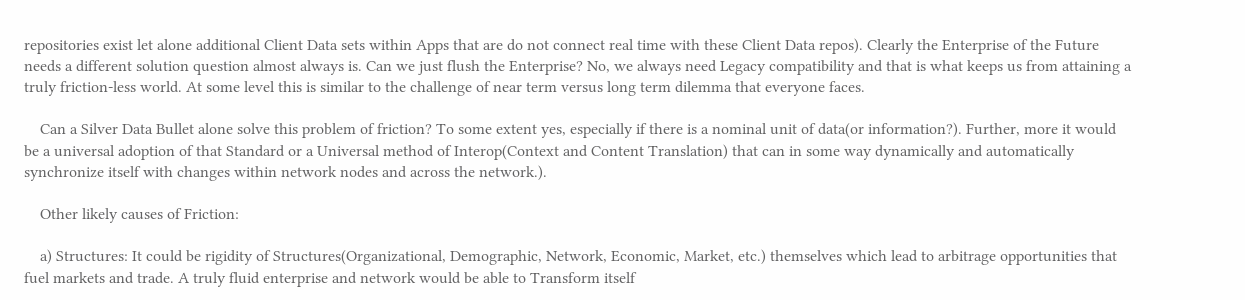repositories exist let alone additional Client Data sets within Apps that are do not connect real time with these Client Data repos). Clearly the Enterprise of the Future needs a different solution question almost always is. Can we just flush the Enterprise? No, we always need Legacy compatibility and that is what keeps us from attaining a truly friction-less world. At some level this is similar to the challenge of near term versus long term dilemma that everyone faces.

    Can a Silver Data Bullet alone solve this problem of friction? To some extent yes, especially if there is a nominal unit of data(or information?). Further, more it would be a universal adoption of that Standard or a Universal method of Interop(Context and Content Translation) that can in some way dynamically and automatically synchronize itself with changes within network nodes and across the network.).

    Other likely causes of Friction:

    a) Structures: It could be rigidity of Structures(Organizational, Demographic, Network, Economic, Market, etc.) themselves which lead to arbitrage opportunities that fuel markets and trade. A truly fluid enterprise and network would be able to Transform itself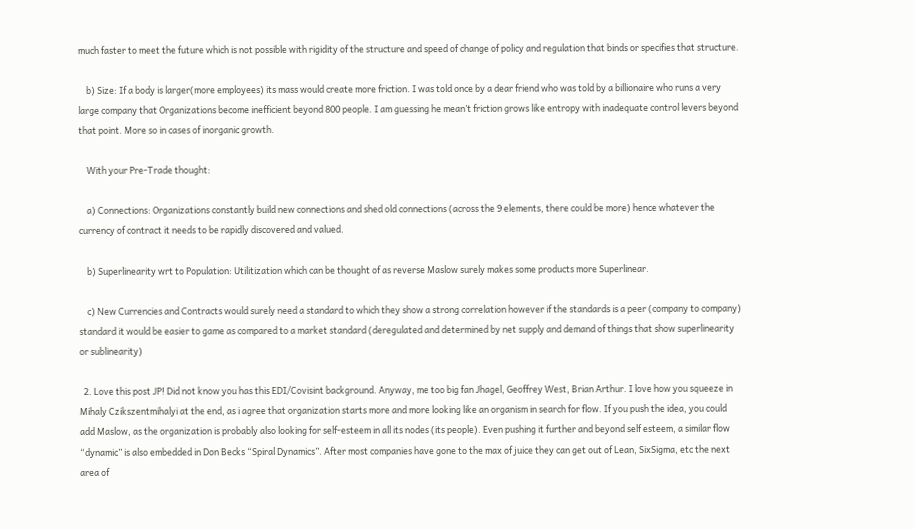much faster to meet the future which is not possible with rigidity of the structure and speed of change of policy and regulation that binds or specifies that structure.

    b) Size: If a body is larger(more employees) its mass would create more friction. I was told once by a dear friend who was told by a billionaire who runs a very large company that Organizations become inefficient beyond 800 people. I am guessing he mean’t friction grows like entropy with inadequate control levers beyond that point. More so in cases of inorganic growth.

    With your Pre-Trade thought:

    a) Connections: Organizations constantly build new connections and shed old connections (across the 9 elements, there could be more) hence whatever the currency of contract it needs to be rapidly discovered and valued.

    b) Superlinearity wrt to Population: Utilitization which can be thought of as reverse Maslow surely makes some products more Superlinear.

    c) New Currencies and Contracts would surely need a standard to which they show a strong correlation however if the standards is a peer (company to company) standard it would be easier to game as compared to a market standard (deregulated and determined by net supply and demand of things that show superlinearity or sublinearity)

  2. Love this post JP! Did not know you has this EDI/Covisint background. Anyway, me too big fan Jhagel, Geoffrey West, Brian Arthur. I love how you squeeze in Mihaly Czikszentmihalyi at the end, as i agree that organization starts more and more looking like an organism in search for flow. If you push the idea, you could add Maslow, as the organization is probably also looking for self-esteem in all its nodes (its people). Even pushing it further and beyond self esteem, a similar flow “dynamic” is also embedded in Don Becks “Spiral Dynamics”. After most companies have gone to the max of juice they can get out of Lean, SixSigma, etc the next area of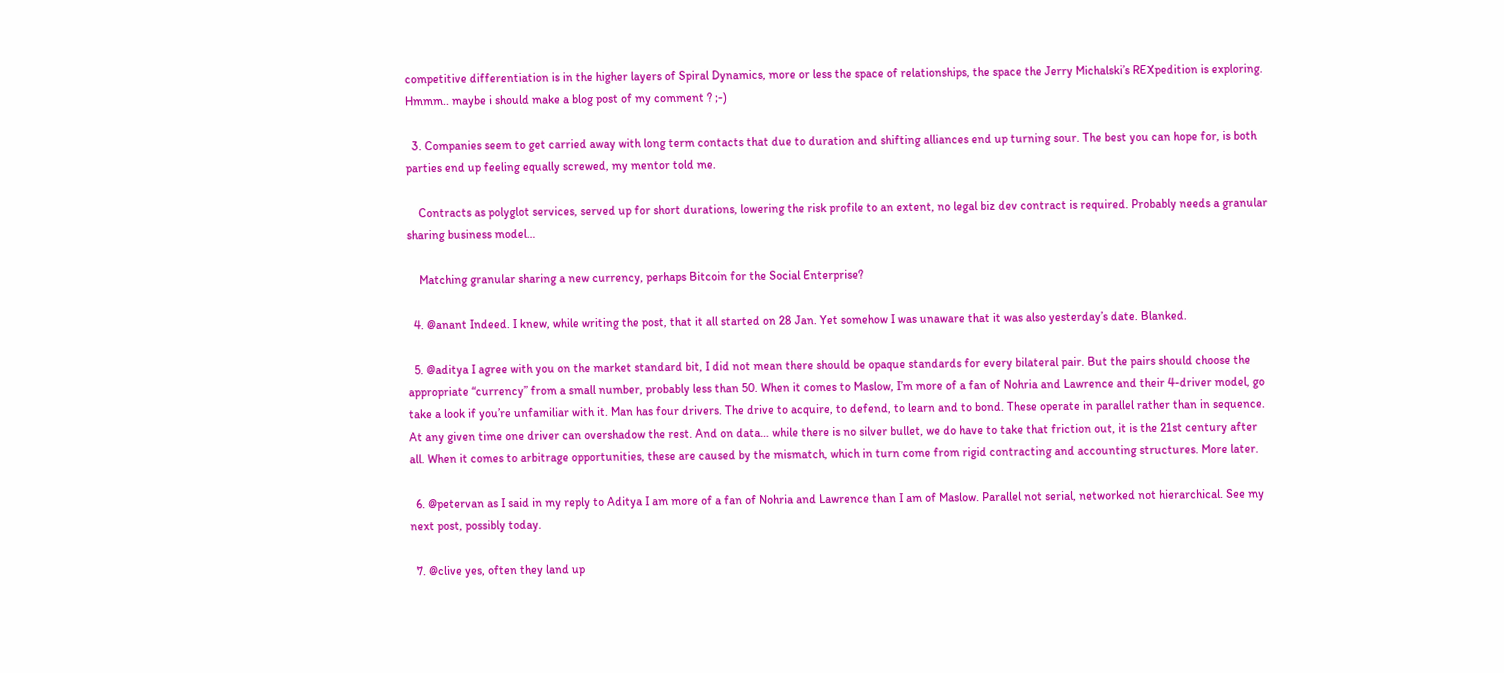competitive differentiation is in the higher layers of Spiral Dynamics, more or less the space of relationships, the space the Jerry Michalski’s REXpedition is exploring. Hmmm.. maybe i should make a blog post of my comment ? ;-)

  3. Companies seem to get carried away with long term contacts that due to duration and shifting alliances end up turning sour. The best you can hope for, is both parties end up feeling equally screwed, my mentor told me.

    Contracts as polyglot services, served up for short durations, lowering the risk profile to an extent, no legal biz dev contract is required. Probably needs a granular sharing business model…

    Matching granular sharing a new currency, perhaps Bitcoin for the Social Enterprise?

  4. @anant Indeed. I knew, while writing the post, that it all started on 28 Jan. Yet somehow I was unaware that it was also yesterday’s date. Blanked.

  5. @aditya I agree with you on the market standard bit, I did not mean there should be opaque standards for every bilateral pair. But the pairs should choose the appropriate “currency” from a small number, probably less than 50. When it comes to Maslow, I’m more of a fan of Nohria and Lawrence and their 4-driver model, go take a look if you’re unfamiliar with it. Man has four drivers. The drive to acquire, to defend, to learn and to bond. These operate in parallel rather than in sequence. At any given time one driver can overshadow the rest. And on data… while there is no silver bullet, we do have to take that friction out, it is the 21st century after all. When it comes to arbitrage opportunities, these are caused by the mismatch, which in turn come from rigid contracting and accounting structures. More later.

  6. @petervan as I said in my reply to Aditya I am more of a fan of Nohria and Lawrence than I am of Maslow. Parallel not serial, networked not hierarchical. See my next post, possibly today.

  7. @clive yes, often they land up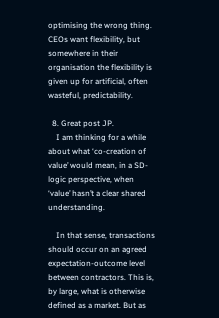optimising the wrong thing. CEOs want flexibility, but somewhere in their organisation the flexibility is given up for artificial, often wasteful, predictability.

  8. Great post JP.
    I am thinking for a while about what ‘co-creation of value’ would mean, in a SD-logic perspective, when ‘value’ hasn’t a clear shared understanding.

    In that sense, transactions should occur on an agreed expectation-outcome level between contractors. This is, by large, what is otherwise defined as a market. But as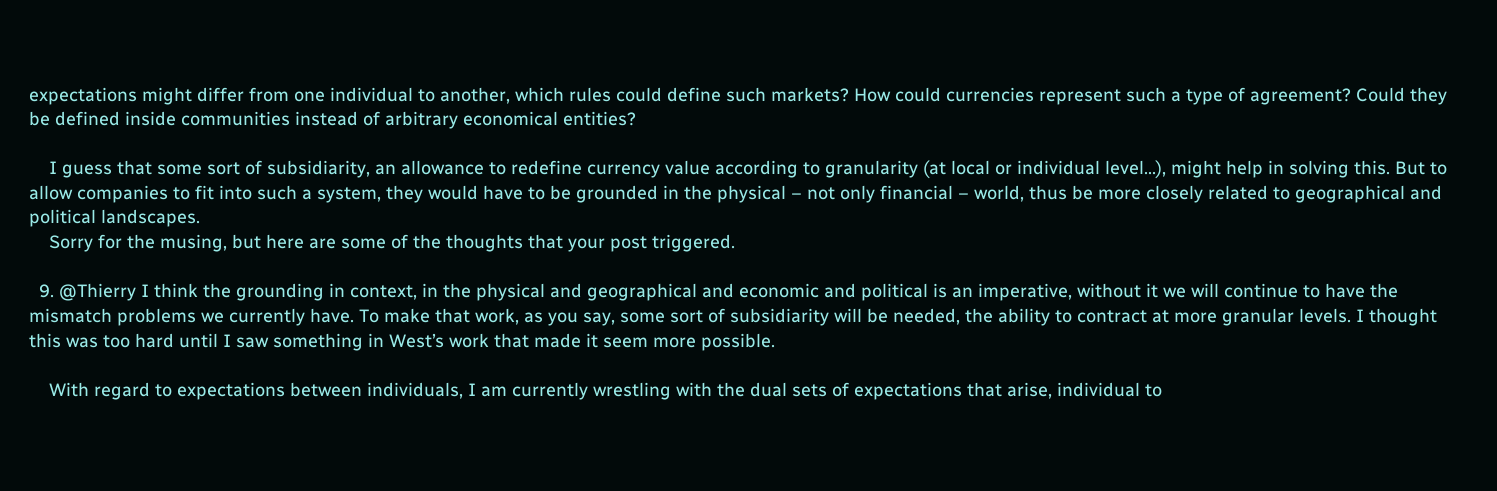expectations might differ from one individual to another, which rules could define such markets? How could currencies represent such a type of agreement? Could they be defined inside communities instead of arbitrary economical entities?

    I guess that some sort of subsidiarity, an allowance to redefine currency value according to granularity (at local or individual level…), might help in solving this. But to allow companies to fit into such a system, they would have to be grounded in the physical – not only financial – world, thus be more closely related to geographical and political landscapes.
    Sorry for the musing, but here are some of the thoughts that your post triggered.

  9. @Thierry I think the grounding in context, in the physical and geographical and economic and political is an imperative, without it we will continue to have the mismatch problems we currently have. To make that work, as you say, some sort of subsidiarity will be needed, the ability to contract at more granular levels. I thought this was too hard until I saw something in West’s work that made it seem more possible.

    With regard to expectations between individuals, I am currently wrestling with the dual sets of expectations that arise, individual to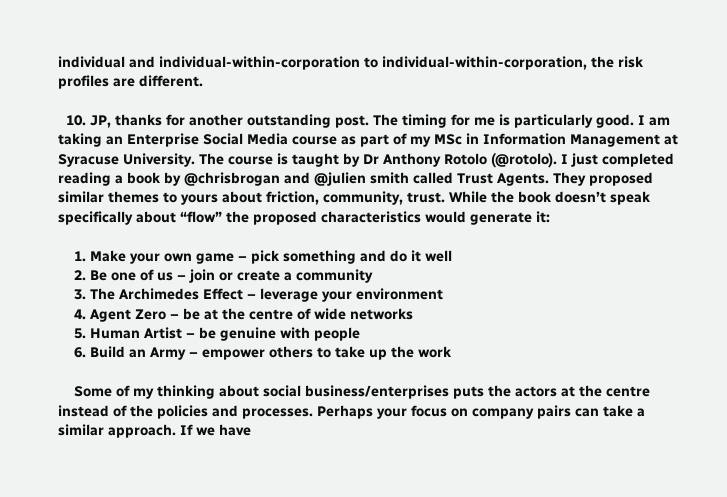individual and individual-within-corporation to individual-within-corporation, the risk profiles are different.

  10. JP, thanks for another outstanding post. The timing for me is particularly good. I am taking an Enterprise Social Media course as part of my MSc in Information Management at Syracuse University. The course is taught by Dr Anthony Rotolo (@rotolo). I just completed reading a book by @chrisbrogan and @julien smith called Trust Agents. They proposed similar themes to yours about friction, community, trust. While the book doesn’t speak specifically about “flow” the proposed characteristics would generate it:

    1. Make your own game – pick something and do it well
    2. Be one of us – join or create a community
    3. The Archimedes Effect – leverage your environment
    4. Agent Zero – be at the centre of wide networks
    5. Human Artist – be genuine with people
    6. Build an Army – empower others to take up the work

    Some of my thinking about social business/enterprises puts the actors at the centre instead of the policies and processes. Perhaps your focus on company pairs can take a similar approach. If we have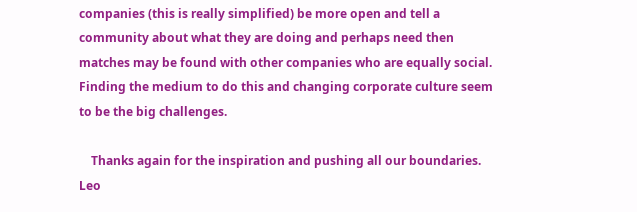companies (this is really simplified) be more open and tell a community about what they are doing and perhaps need then matches may be found with other companies who are equally social. Finding the medium to do this and changing corporate culture seem to be the big challenges.

    Thanks again for the inspiration and pushing all our boundaries. Leo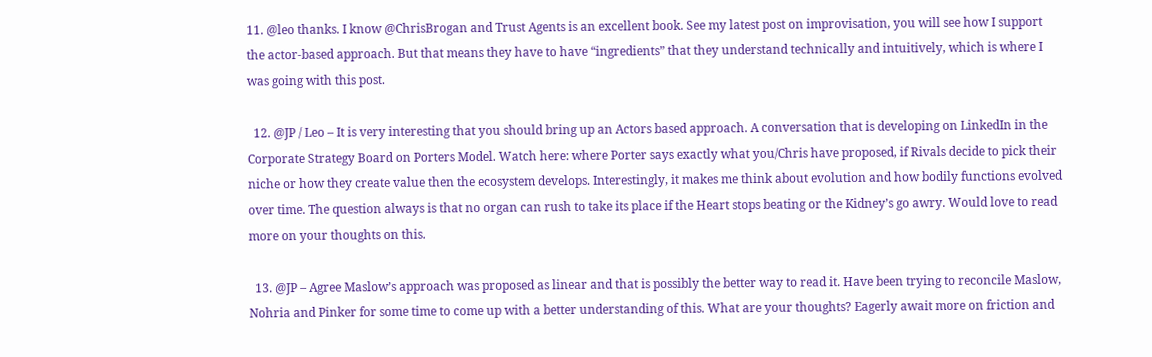11. @leo thanks. I know @ChrisBrogan and Trust Agents is an excellent book. See my latest post on improvisation, you will see how I support the actor-based approach. But that means they have to have “ingredients” that they understand technically and intuitively, which is where I was going with this post.

  12. @JP / Leo – It is very interesting that you should bring up an Actors based approach. A conversation that is developing on LinkedIn in the Corporate Strategy Board on Porters Model. Watch here: where Porter says exactly what you/Chris have proposed, if Rivals decide to pick their niche or how they create value then the ecosystem develops. Interestingly, it makes me think about evolution and how bodily functions evolved over time. The question always is that no organ can rush to take its place if the Heart stops beating or the Kidney’s go awry. Would love to read more on your thoughts on this.

  13. @JP – Agree Maslow’s approach was proposed as linear and that is possibly the better way to read it. Have been trying to reconcile Maslow, Nohria and Pinker for some time to come up with a better understanding of this. What are your thoughts? Eagerly await more on friction and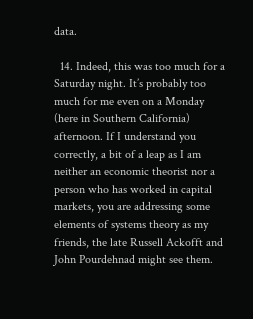data.

  14. Indeed, this was too much for a Saturday night. It’s probably too much for me even on a Monday (here in Southern California) afternoon. If I understand you correctly, a bit of a leap as I am neither an economic theorist nor a person who has worked in capital markets, you are addressing some elements of systems theory as my friends, the late Russell Ackofft and John Pourdehnad might see them.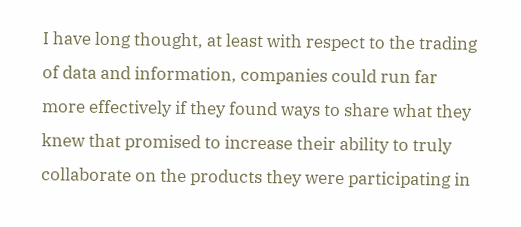I have long thought, at least with respect to the trading of data and information, companies could run far more effectively if they found ways to share what they knew that promised to increase their ability to truly collaborate on the products they were participating in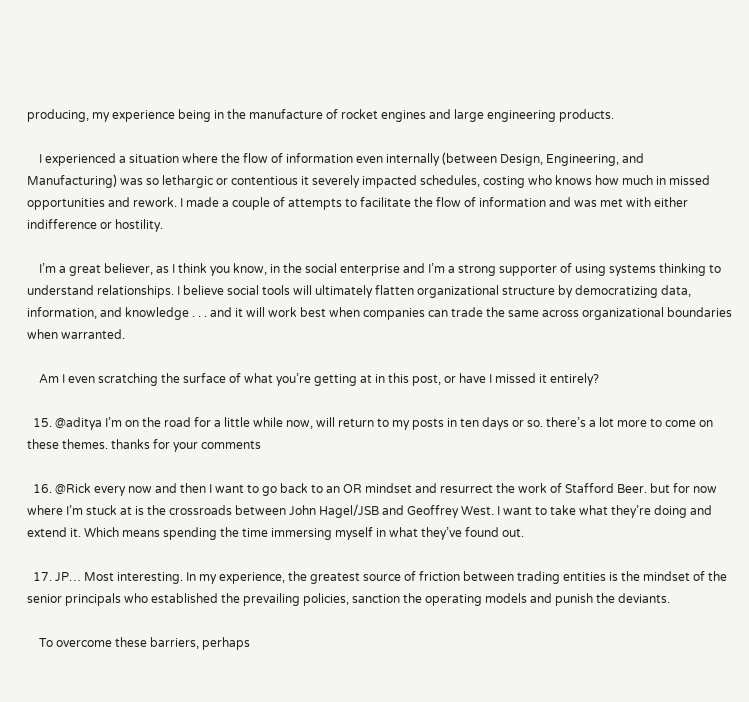producing, my experience being in the manufacture of rocket engines and large engineering products.

    I experienced a situation where the flow of information even internally (between Design, Engineering, and Manufacturing) was so lethargic or contentious it severely impacted schedules, costing who knows how much in missed opportunities and rework. I made a couple of attempts to facilitate the flow of information and was met with either indifference or hostility.

    I’m a great believer, as I think you know, in the social enterprise and I’m a strong supporter of using systems thinking to understand relationships. I believe social tools will ultimately flatten organizational structure by democratizing data, information, and knowledge . . . and it will work best when companies can trade the same across organizational boundaries when warranted.

    Am I even scratching the surface of what you’re getting at in this post, or have I missed it entirely?

  15. @aditya I’m on the road for a little while now, will return to my posts in ten days or so. there’s a lot more to come on these themes. thanks for your comments

  16. @Rick every now and then I want to go back to an OR mindset and resurrect the work of Stafford Beer. but for now where I’m stuck at is the crossroads between John Hagel/JSB and Geoffrey West. I want to take what they’re doing and extend it. Which means spending the time immersing myself in what they’ve found out.

  17. JP… Most interesting. In my experience, the greatest source of friction between trading entities is the mindset of the senior principals who established the prevailing policies, sanction the operating models and punish the deviants.

    To overcome these barriers, perhaps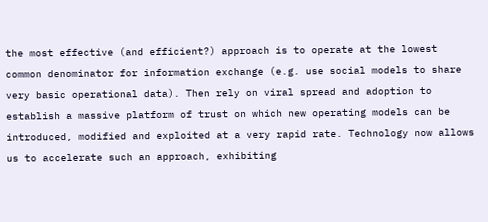the most effective (and efficient?) approach is to operate at the lowest common denominator for information exchange (e.g. use social models to share very basic operational data). Then rely on viral spread and adoption to establish a massive platform of trust on which new operating models can be introduced, modified and exploited at a very rapid rate. Technology now allows us to accelerate such an approach, exhibiting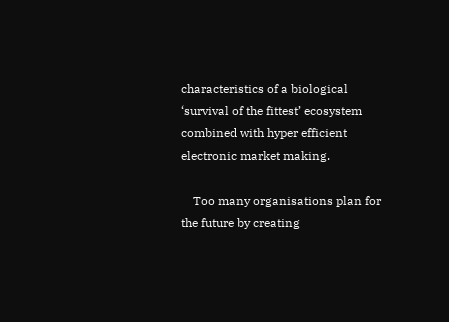characteristics of a biological ‘survival of the fittest’ ecosystem combined with hyper efficient electronic market making.

    Too many organisations plan for the future by creating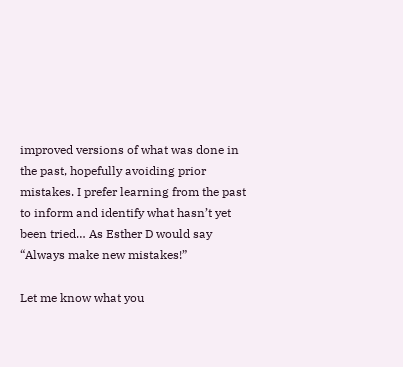improved versions of what was done in the past, hopefully avoiding prior mistakes. I prefer learning from the past to inform and identify what hasn’t yet been tried… As Esther D would say “Always make new mistakes!”

Let me know what you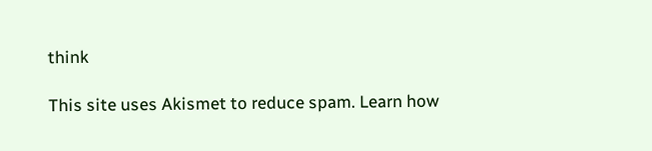think

This site uses Akismet to reduce spam. Learn how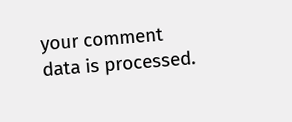your comment data is processed.